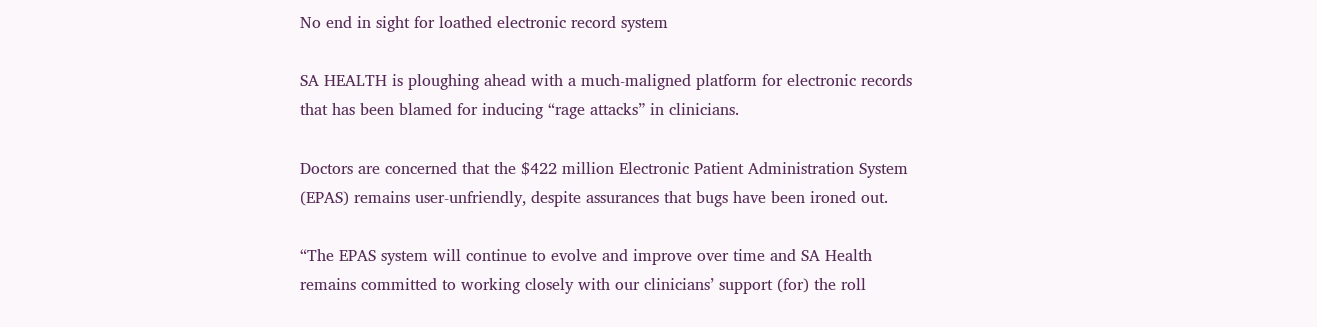No end in sight for loathed electronic record system

SA HEALTH is ploughing ahead with a much-maligned platform for electronic records that has been blamed for inducing “rage attacks” in clinicians.

Doctors are concerned that the $422 million Electronic Patient Administration System (EPAS) remains user-unfriendly, despite assurances that bugs have been ironed out.

“The EPAS system will continue to evolve and improve over time and SA Health remains committed to working closely with our clinicians’ support (for) the roll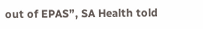out of EPAS”, SA Health told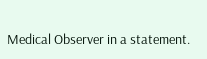Medical Observer in a statement.